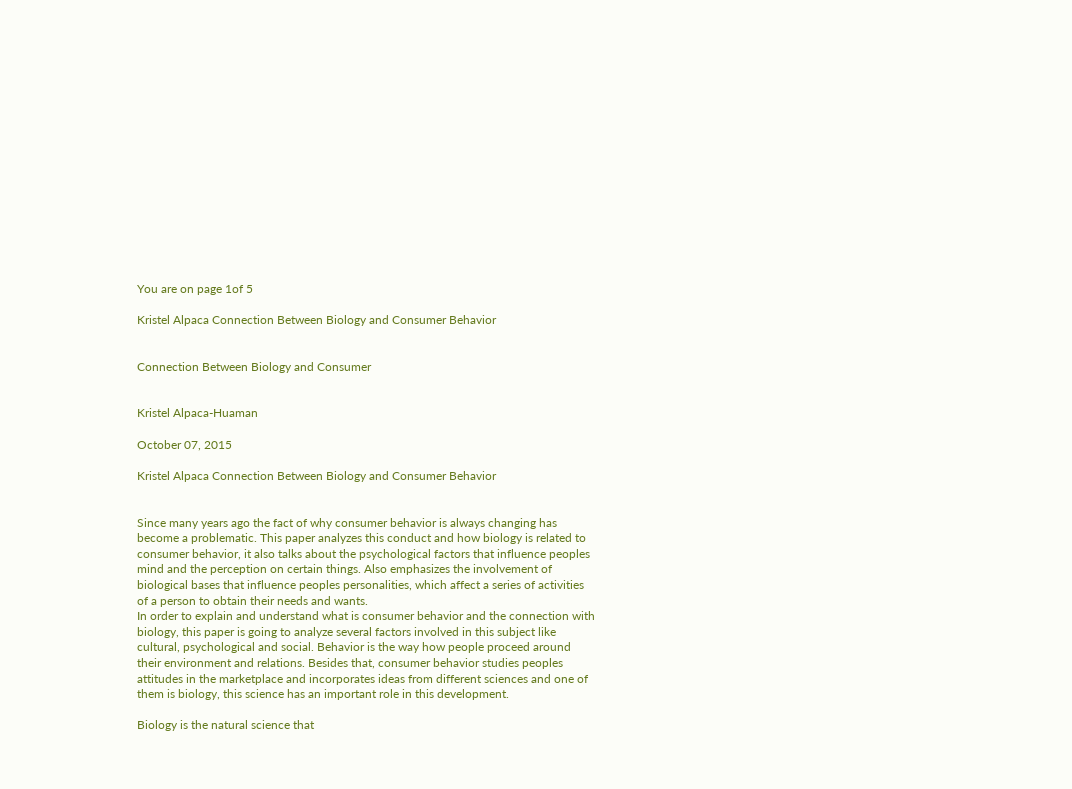You are on page 1of 5

Kristel Alpaca Connection Between Biology and Consumer Behavior


Connection Between Biology and Consumer


Kristel Alpaca-Huaman

October 07, 2015

Kristel Alpaca Connection Between Biology and Consumer Behavior


Since many years ago the fact of why consumer behavior is always changing has
become a problematic. This paper analyzes this conduct and how biology is related to
consumer behavior, it also talks about the psychological factors that influence peoples
mind and the perception on certain things. Also emphasizes the involvement of
biological bases that influence peoples personalities, which affect a series of activities
of a person to obtain their needs and wants.
In order to explain and understand what is consumer behavior and the connection with
biology, this paper is going to analyze several factors involved in this subject like
cultural, psychological and social. Behavior is the way how people proceed around
their environment and relations. Besides that, consumer behavior studies peoples
attitudes in the marketplace and incorporates ideas from different sciences and one of
them is biology, this science has an important role in this development.

Biology is the natural science that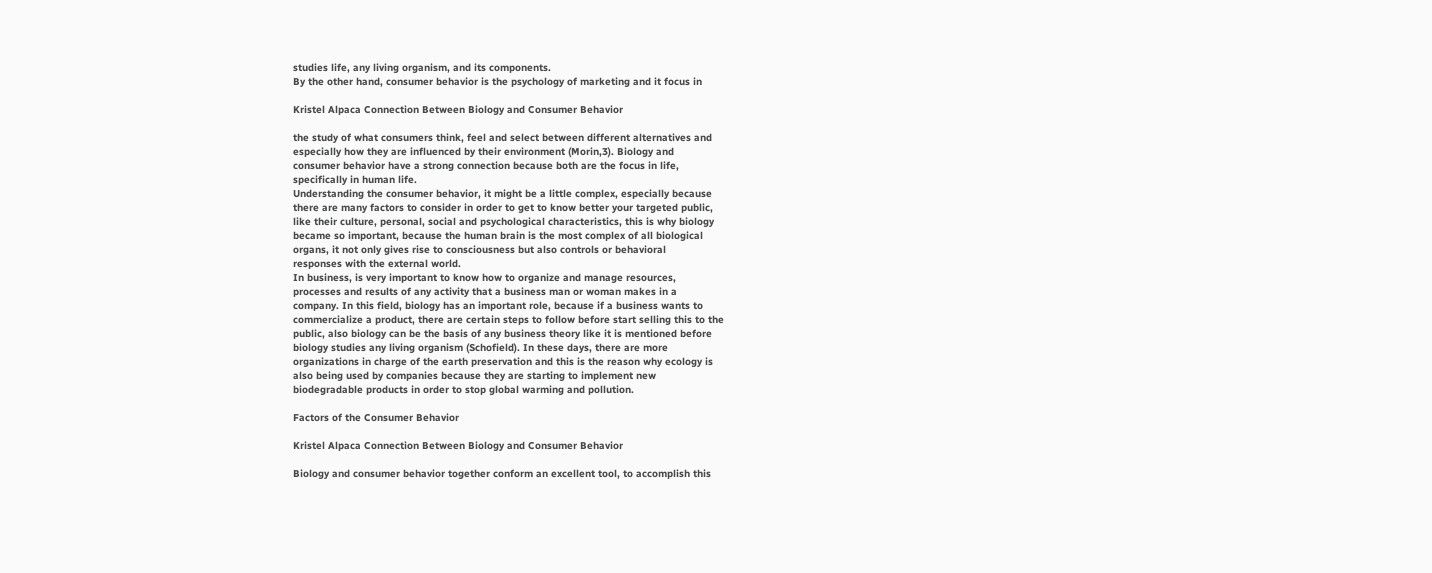studies life, any living organism, and its components.
By the other hand, consumer behavior is the psychology of marketing and it focus in

Kristel Alpaca Connection Between Biology and Consumer Behavior

the study of what consumers think, feel and select between different alternatives and
especially how they are influenced by their environment (Morin,3). Biology and
consumer behavior have a strong connection because both are the focus in life,
specifically in human life.
Understanding the consumer behavior, it might be a little complex, especially because
there are many factors to consider in order to get to know better your targeted public,
like their culture, personal, social and psychological characteristics, this is why biology
became so important, because the human brain is the most complex of all biological
organs, it not only gives rise to consciousness but also controls or behavioral
responses with the external world.
In business, is very important to know how to organize and manage resources,
processes and results of any activity that a business man or woman makes in a
company. In this field, biology has an important role, because if a business wants to
commercialize a product, there are certain steps to follow before start selling this to the
public, also biology can be the basis of any business theory like it is mentioned before
biology studies any living organism (Schofield). In these days, there are more
organizations in charge of the earth preservation and this is the reason why ecology is
also being used by companies because they are starting to implement new
biodegradable products in order to stop global warming and pollution.

Factors of the Consumer Behavior

Kristel Alpaca Connection Between Biology and Consumer Behavior

Biology and consumer behavior together conform an excellent tool, to accomplish this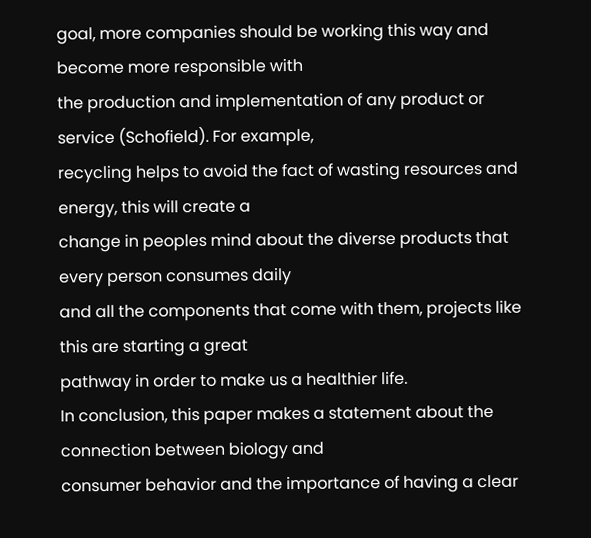goal, more companies should be working this way and become more responsible with
the production and implementation of any product or service (Schofield). For example,
recycling helps to avoid the fact of wasting resources and energy, this will create a
change in peoples mind about the diverse products that every person consumes daily
and all the components that come with them, projects like this are starting a great
pathway in order to make us a healthier life.
In conclusion, this paper makes a statement about the connection between biology and
consumer behavior and the importance of having a clear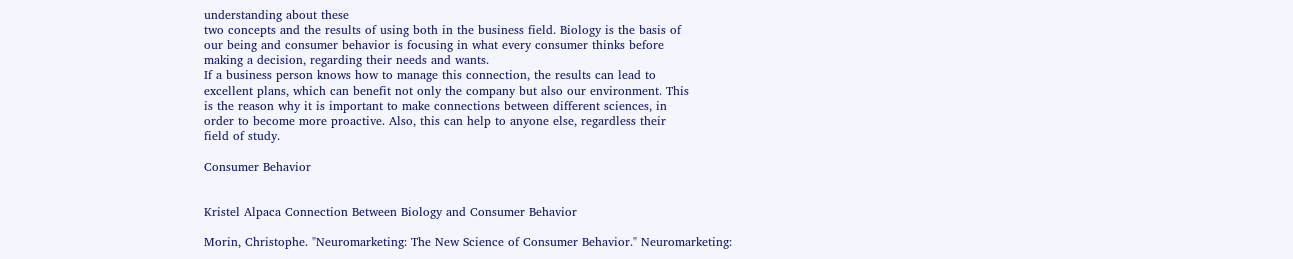understanding about these
two concepts and the results of using both in the business field. Biology is the basis of
our being and consumer behavior is focusing in what every consumer thinks before
making a decision, regarding their needs and wants.
If a business person knows how to manage this connection, the results can lead to
excellent plans, which can benefit not only the company but also our environment. This
is the reason why it is important to make connections between different sciences, in
order to become more proactive. Also, this can help to anyone else, regardless their
field of study.

Consumer Behavior


Kristel Alpaca Connection Between Biology and Consumer Behavior

Morin, Christophe. "Neuromarketing: The New Science of Consumer Behavior." Neuromarketing: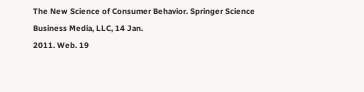The New Science of Consumer Behavior. Springer Science Business Media, LLC, 14 Jan.
2011. Web. 19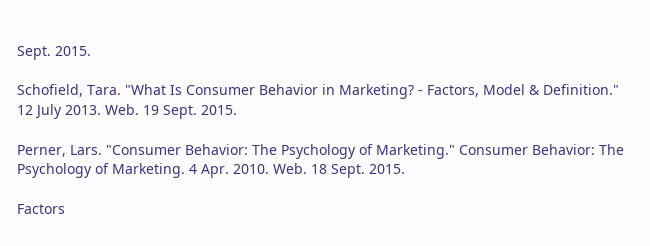Sept. 2015.

Schofield, Tara. "What Is Consumer Behavior in Marketing? - Factors, Model & Definition." 12 July 2013. Web. 19 Sept. 2015.

Perner, Lars. "Consumer Behavior: The Psychology of Marketing." Consumer Behavior: The
Psychology of Marketing. 4 Apr. 2010. Web. 18 Sept. 2015.

Factors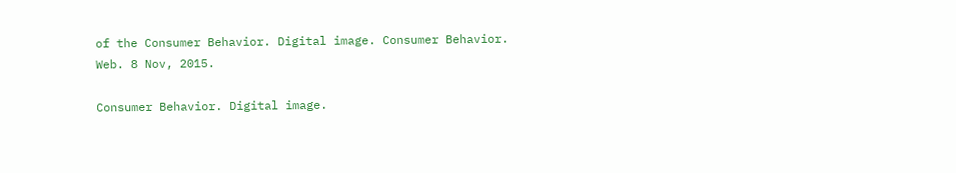of the Consumer Behavior. Digital image. Consumer Behavior. Web. 8 Nov, 2015.

Consumer Behavior. Digital image.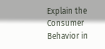Explain the Consumer Behavior in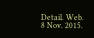Detail. Web. 8 Nov. 2015.